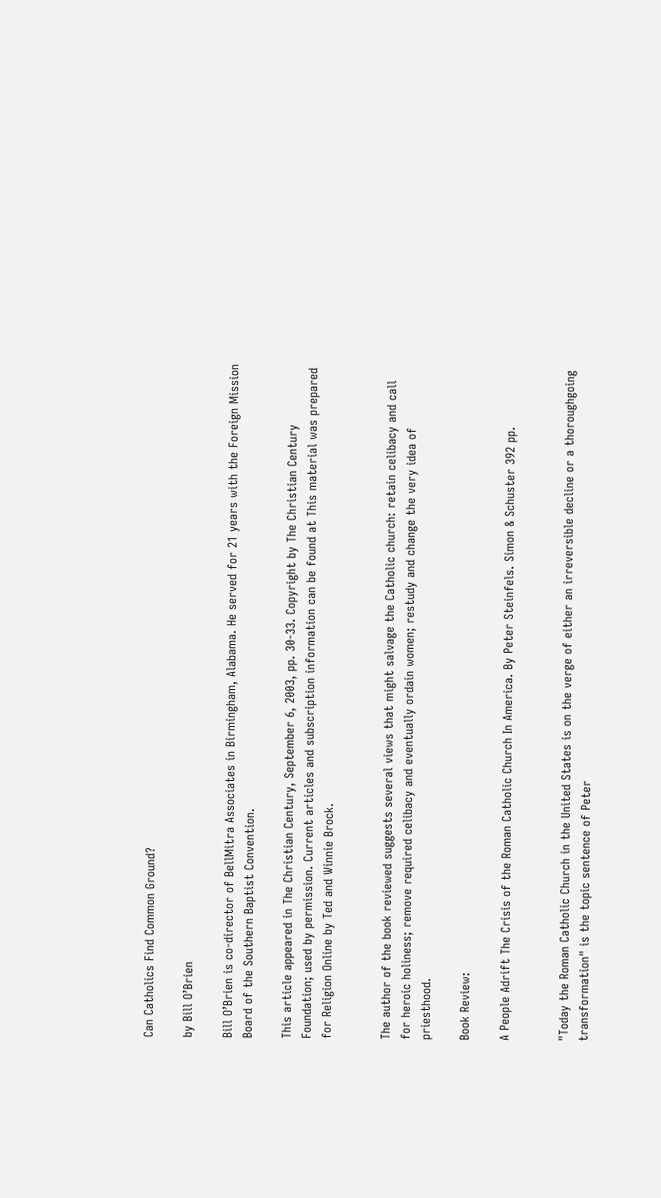Can Catholics Find Common Ground?

by Bill O’Brien

Bill O’Brien is co-director of BellMitra Associates in Birmingham, Alabama. He served for 21 years with the Foreign Mission Board of the Southern Baptist Convention.

This article appeared in The Christian Century, September 6, 2003, pp. 30-33. Copyright by The Christian Century Foundation; used by permission. Current articles and subscription information can be found at This material was prepared for Religion Online by Ted and Winnie Brock.


The author of the book reviewed suggests several views that might salvage the Catholic church: retain celibacy and call for heroic holiness; remove required celibacy and eventually ordain women; restudy and change the very idea of priesthood.

Book Review:

A People Adrift The Crisis of the Roman Catholic Church In America. By Peter Steinfels. Simon & Schuster 392 pp.


"Today the Roman Catholic Church in the United States is on the verge of either an irreversible decline or a thoroughgoing transformation" is the topic sentence of Peter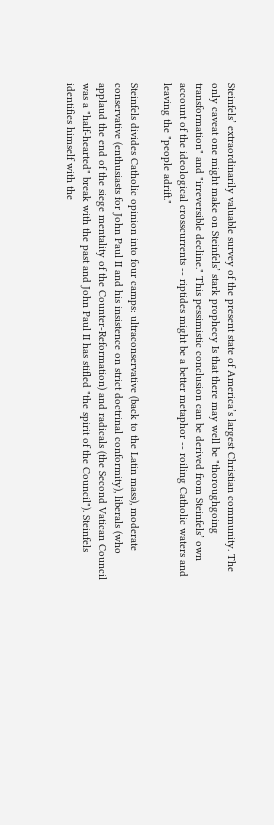Steinfels’ extraordinarily valuable survey of the present state of America’s largest Christian community. The only caveat one might make on Steinfels’ stark prophecy Is that there may well be "thoroughgoing transformation" and "irreversible decline." This pessimistic conclusion can be derived from Steinfels’ own account of the ideological crosscurrents -- riptides might be a better metaphor -- roiling Catholic waters and leaving the "people adrift."

Steinfels divides Catholic opinion into four camps: ultraconservative (back to the Latin mass), moderate conservative (enthusiasts for John Paul II and his insistence on strict doctrinal conformity), liberals (who applaud the end of the siege mentality of the Counter-Reformation) and radicals (the Second Vatican Council was a "half-hearted" break with the past and John Paul II has stifled "the spirit of the Council"). Steinfels identifies himself with the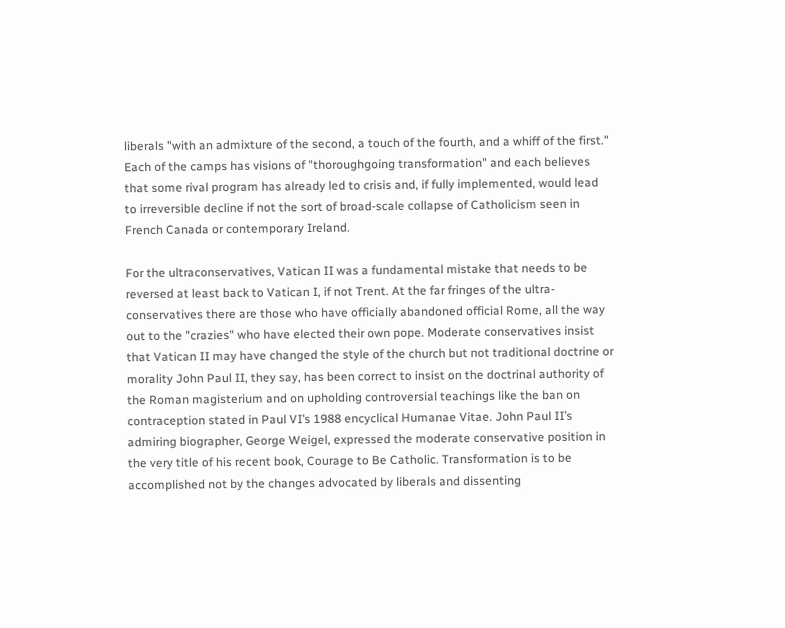liberals "with an admixture of the second, a touch of the fourth, and a whiff of the first." Each of the camps has visions of "thoroughgoing transformation" and each believes that some rival program has already led to crisis and, if fully implemented, would lead to irreversible decline if not the sort of broad-scale collapse of Catholicism seen in French Canada or contemporary Ireland.

For the ultraconservatives, Vatican II was a fundamental mistake that needs to be reversed at least back to Vatican I, if not Trent. At the far fringes of the ultra-conservatives there are those who have officially abandoned official Rome, all the way out to the "crazies" who have elected their own pope. Moderate conservatives insist that Vatican II may have changed the style of the church but not traditional doctrine or morality John Paul II, they say, has been correct to insist on the doctrinal authority of the Roman magisterium and on upholding controversial teachings like the ban on contraception stated in Paul VI’s 1988 encyclical Humanae Vitae. John Paul II’s admiring biographer, George Weigel, expressed the moderate conservative position in the very title of his recent book, Courage to Be Catholic. Transformation is to be accomplished not by the changes advocated by liberals and dissenting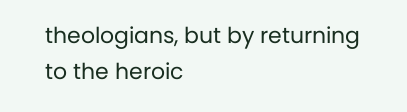theologians, but by returning to the heroic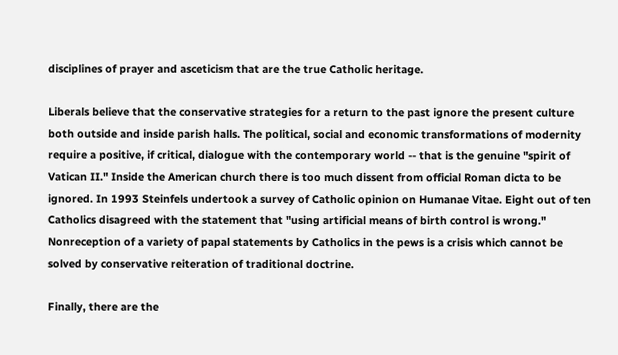disciplines of prayer and asceticism that are the true Catholic heritage.

Liberals believe that the conservative strategies for a return to the past ignore the present culture both outside and inside parish halls. The political, social and economic transformations of modernity require a positive, if critical, dialogue with the contemporary world -- that is the genuine "spirit of Vatican II." Inside the American church there is too much dissent from official Roman dicta to be ignored. In 1993 Steinfels undertook a survey of Catholic opinion on Humanae Vitae. Eight out of ten Catholics disagreed with the statement that "using artificial means of birth control is wrong." Nonreception of a variety of papal statements by Catholics in the pews is a crisis which cannot be solved by conservative reiteration of traditional doctrine.

Finally, there are the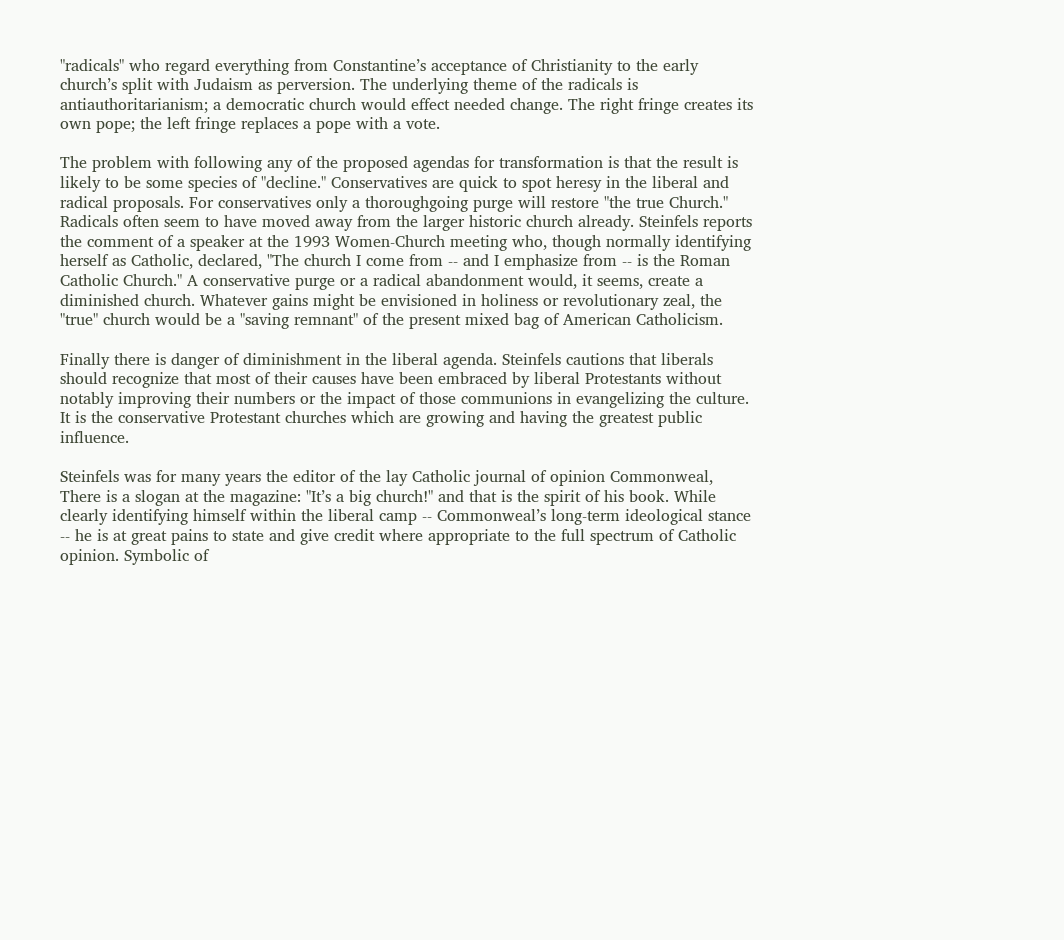"radicals" who regard everything from Constantine’s acceptance of Christianity to the early church’s split with Judaism as perversion. The underlying theme of the radicals is antiauthoritarianism; a democratic church would effect needed change. The right fringe creates its own pope; the left fringe replaces a pope with a vote.

The problem with following any of the proposed agendas for transformation is that the result is likely to be some species of "decline." Conservatives are quick to spot heresy in the liberal and radical proposals. For conservatives only a thoroughgoing purge will restore "the true Church." Radicals often seem to have moved away from the larger historic church already. Steinfels reports the comment of a speaker at the 1993 Women-Church meeting who, though normally identifying herself as Catholic, declared, "The church I come from -- and I emphasize from -- is the Roman Catholic Church." A conservative purge or a radical abandonment would, it seems, create a diminished church. Whatever gains might be envisioned in holiness or revolutionary zeal, the "true" church would be a "saving remnant" of the present mixed bag of American Catholicism.

Finally there is danger of diminishment in the liberal agenda. Steinfels cautions that liberals should recognize that most of their causes have been embraced by liberal Protestants without notably improving their numbers or the impact of those communions in evangelizing the culture. It is the conservative Protestant churches which are growing and having the greatest public influence.

Steinfels was for many years the editor of the lay Catholic journal of opinion Commonweal, There is a slogan at the magazine: "It’s a big church!" and that is the spirit of his book. While clearly identifying himself within the liberal camp -- Commonweal’s long-term ideological stance -- he is at great pains to state and give credit where appropriate to the full spectrum of Catholic opinion. Symbolic of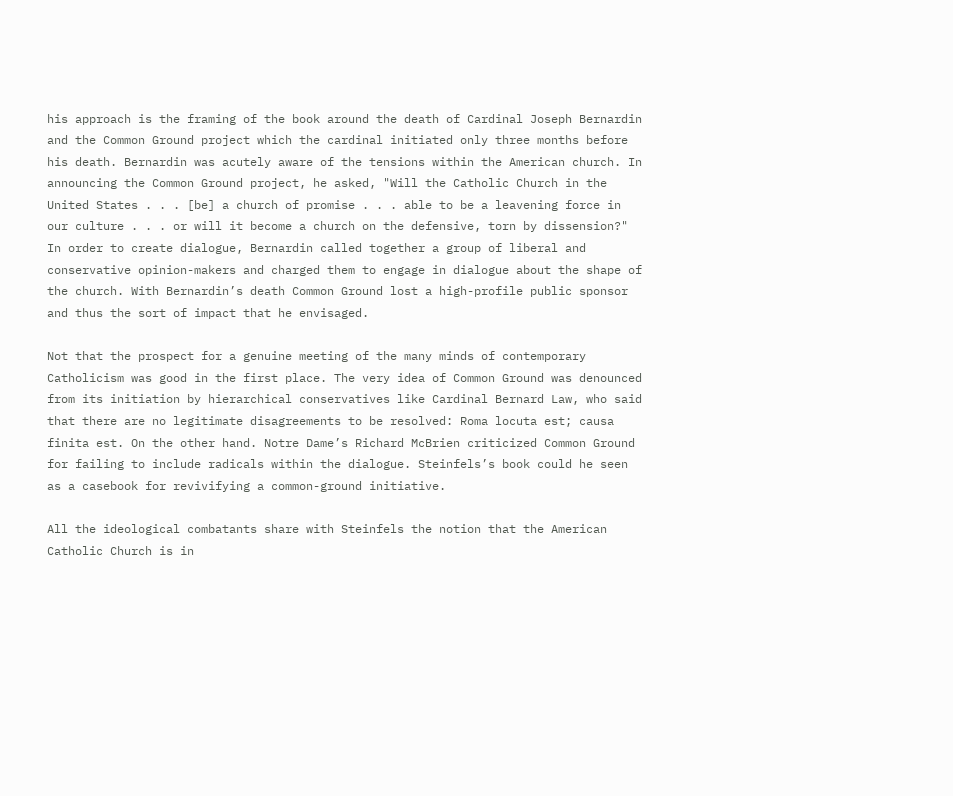his approach is the framing of the book around the death of Cardinal Joseph Bernardin and the Common Ground project which the cardinal initiated only three months before his death. Bernardin was acutely aware of the tensions within the American church. In announcing the Common Ground project, he asked, "Will the Catholic Church in the United States . . . [be] a church of promise . . . able to be a leavening force in our culture . . . or will it become a church on the defensive, torn by dissension?" In order to create dialogue, Bernardin called together a group of liberal and conservative opinion-makers and charged them to engage in dialogue about the shape of the church. With Bernardin’s death Common Ground lost a high-profile public sponsor and thus the sort of impact that he envisaged.

Not that the prospect for a genuine meeting of the many minds of contemporary Catholicism was good in the first place. The very idea of Common Ground was denounced from its initiation by hierarchical conservatives like Cardinal Bernard Law, who said that there are no legitimate disagreements to be resolved: Roma locuta est; causa finita est. On the other hand. Notre Dame’s Richard McBrien criticized Common Ground for failing to include radicals within the dialogue. Steinfels’s book could he seen as a casebook for revivifying a common-ground initiative.

All the ideological combatants share with Steinfels the notion that the American Catholic Church is in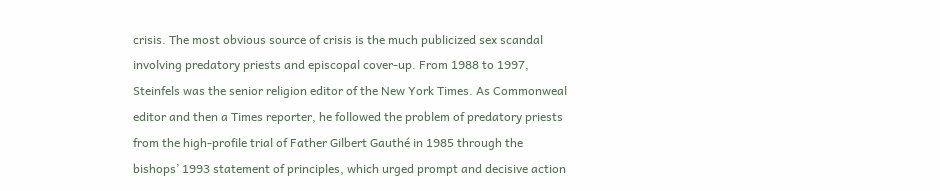crisis. The most obvious source of crisis is the much publicized sex scandal involving predatory priests and episcopal cover-up. From 1988 to 1997, Steinfels was the senior religion editor of the New York Times. As Commonweal editor and then a Times reporter, he followed the problem of predatory priests from the high-profile trial of Father Gilbert Gauthé in 1985 through the bishops’ 1993 statement of principles, which urged prompt and decisive action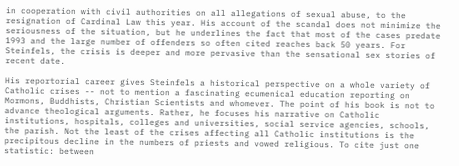in cooperation with civil authorities on all allegations of sexual abuse, to the resignation of Cardinal Law this year. His account of the scandal does not minimize the seriousness of the situation, but he underlines the fact that most of the cases predate 1993 and the large number of offenders so often cited reaches back 50 years. For Steinfels, the crisis is deeper and more pervasive than the sensational sex stories of recent date.

His reportorial career gives Steinfels a historical perspective on a whole variety of Catholic crises -- not to mention a fascinating ecumenical education reporting on Mormons, Buddhists, Christian Scientists and whomever. The point of his book is not to advance theological arguments. Rather, he focuses his narrative on Catholic institutions, hospitals, colleges and universities, social service agencies, schools, the parish. Not the least of the crises affecting all Catholic institutions is the precipitous decline in the numbers of priests and vowed religious. To cite just one statistic: between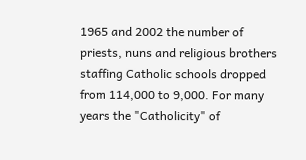1965 and 2002 the number of priests, nuns and religious brothers staffing Catholic schools dropped from 114,000 to 9,000. For many years the "Catholicity" of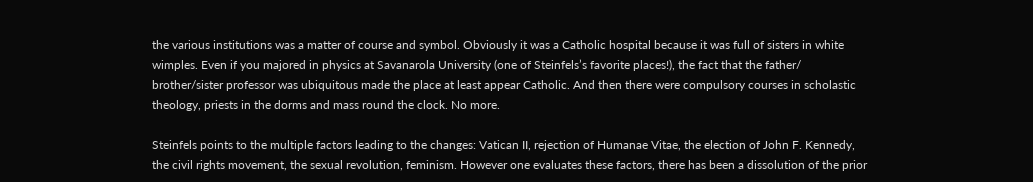the various institutions was a matter of course and symbol. Obviously it was a Catholic hospital because it was full of sisters in white wimples. Even if you majored in physics at Savanarola University (one of Steinfels’s favorite places!), the fact that the father/ brother/sister professor was ubiquitous made the place at least appear Catholic. And then there were compulsory courses in scholastic theology, priests in the dorms and mass round the clock. No more.

Steinfels points to the multiple factors leading to the changes: Vatican II, rejection of Humanae Vitae, the election of John F. Kennedy, the civil rights movement, the sexual revolution, feminism. However one evaluates these factors, there has been a dissolution of the prior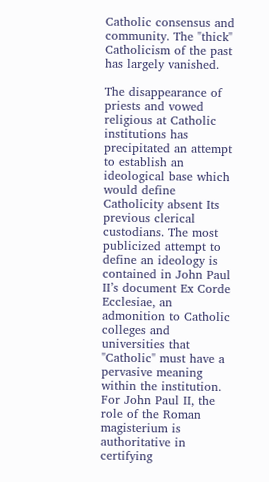Catholic consensus and community. The "thick" Catholicism of the past has largely vanished.

The disappearance of priests and vowed religious at Catholic institutions has precipitated an attempt to establish an ideological base which would define Catholicity absent Its previous clerical custodians. The most publicized attempt to define an ideology is contained in John Paul II’s document Ex Corde Ecclesiae, an admonition to Catholic colleges and universities that "Catholic" must have a pervasive meaning within the institution. For John Paul II, the role of the Roman magisterium is authoritative in certifying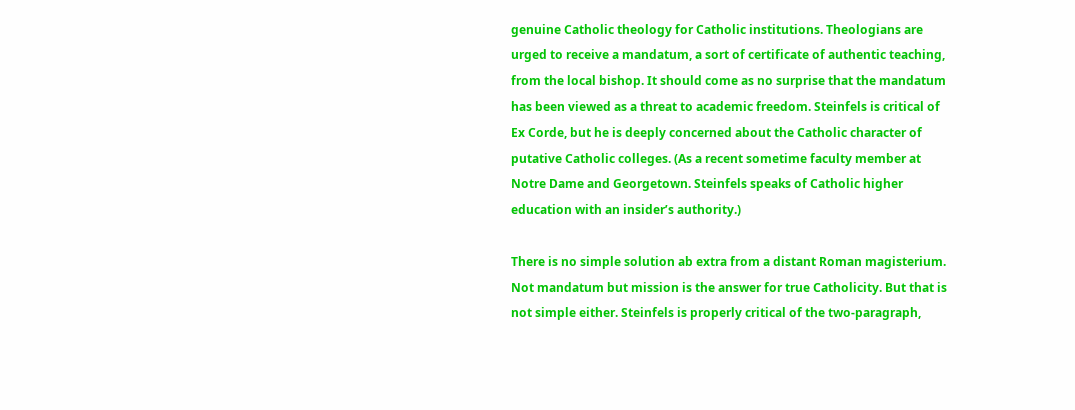genuine Catholic theology for Catholic institutions. Theologians are urged to receive a mandatum, a sort of certificate of authentic teaching, from the local bishop. It should come as no surprise that the mandatum has been viewed as a threat to academic freedom. Steinfels is critical of Ex Corde, but he is deeply concerned about the Catholic character of putative Catholic colleges. (As a recent sometime faculty member at Notre Dame and Georgetown. Steinfels speaks of Catholic higher education with an insider’s authority.)

There is no simple solution ab extra from a distant Roman magisterium. Not mandatum but mission is the answer for true Catholicity. But that is not simple either. Steinfels is properly critical of the two-paragraph,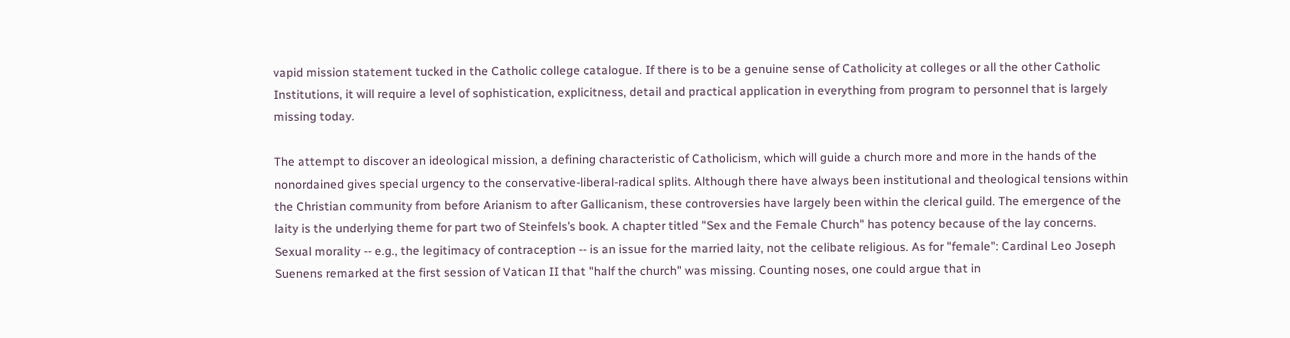vapid mission statement tucked in the Catholic college catalogue. If there is to be a genuine sense of Catholicity at colleges or all the other Catholic Institutions, it will require a level of sophistication, explicitness, detail and practical application in everything from program to personnel that is largely missing today.

The attempt to discover an ideological mission, a defining characteristic of Catholicism, which will guide a church more and more in the hands of the nonordained gives special urgency to the conservative-liberal-radical splits. Although there have always been institutional and theological tensions within the Christian community from before Arianism to after Gallicanism, these controversies have largely been within the clerical guild. The emergence of the laity is the underlying theme for part two of Steinfels’s book. A chapter titled "Sex and the Female Church" has potency because of the lay concerns. Sexual morality -- e.g., the legitimacy of contraception -- is an issue for the married laity, not the celibate religious. As for "female": Cardinal Leo Joseph Suenens remarked at the first session of Vatican II that "half the church" was missing. Counting noses, one could argue that in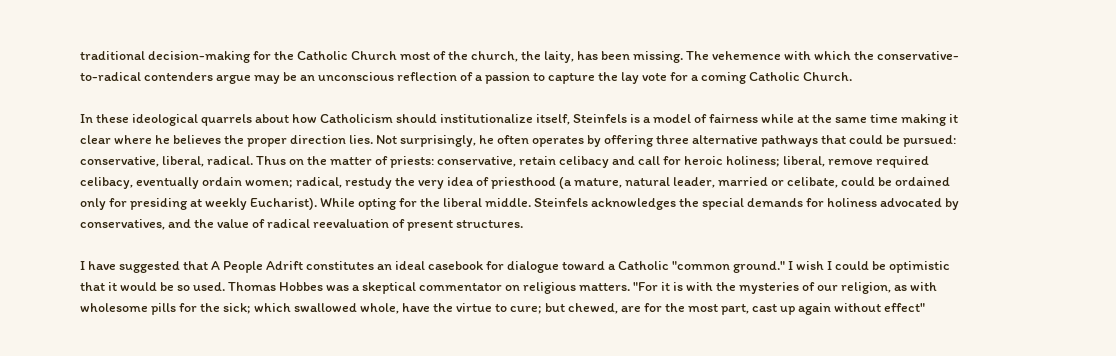traditional decision-making for the Catholic Church most of the church, the laity, has been missing. The vehemence with which the conservative-to-radical contenders argue may be an unconscious reflection of a passion to capture the lay vote for a coming Catholic Church.

In these ideological quarrels about how Catholicism should institutionalize itself, Steinfels is a model of fairness while at the same time making it clear where he believes the proper direction lies. Not surprisingly, he often operates by offering three alternative pathways that could be pursued: conservative, liberal, radical. Thus on the matter of priests: conservative, retain celibacy and call for heroic holiness; liberal, remove required celibacy, eventually ordain women; radical, restudy the very idea of priesthood (a mature, natural leader, married or celibate, could be ordained only for presiding at weekly Eucharist). While opting for the liberal middle. Steinfels acknowledges the special demands for holiness advocated by conservatives, and the value of radical reevaluation of present structures.

I have suggested that A People Adrift constitutes an ideal casebook for dialogue toward a Catholic "common ground." I wish I could be optimistic that it would be so used. Thomas Hobbes was a skeptical commentator on religious matters. "For it is with the mysteries of our religion, as with wholesome pills for the sick; which swallowed whole, have the virtue to cure; but chewed, are for the most part, cast up again without effect"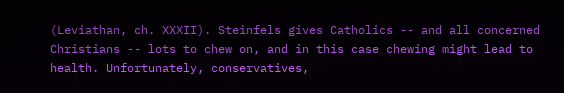(Leviathan, ch. XXXII). Steinfels gives Catholics -- and all concerned Christians -- lots to chew on, and in this case chewing might lead to health. Unfortunately, conservatives,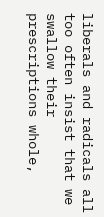liberals and radicals all too often insist that we swallow their prescriptions whole,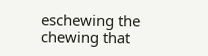eschewing the chewing that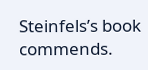Steinfels’s book commends.